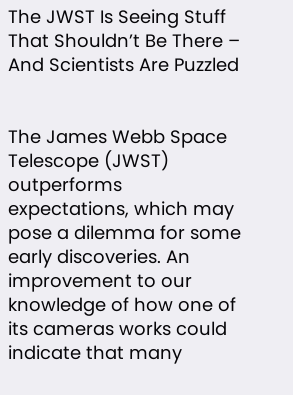The JWST Is Seeing Stuff That Shouldn’t Be There – And Scientists Are Puzzled


The James Webb Space Telescope (JWST) outperforms expectations, which may pose a dilemma for some early discoveries. An improvement to our knowledge of how one of its cameras works could indicate that many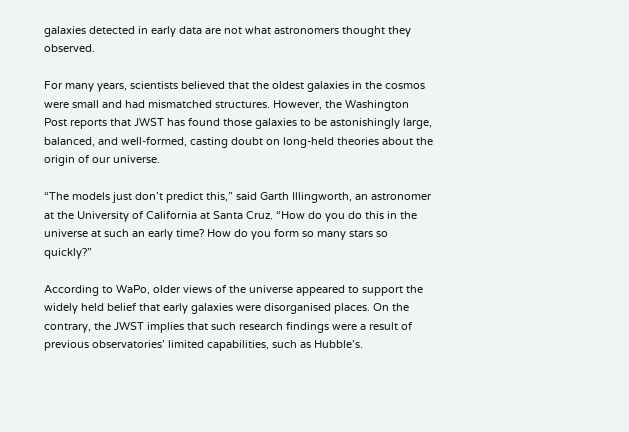galaxies detected in early data are not what astronomers thought they observed.

For many years, scientists believed that the oldest galaxies in the cosmos were small and had mismatched structures. However, the Washington Post reports that JWST has found those galaxies to be astonishingly large, balanced, and well-formed, casting doubt on long-held theories about the origin of our universe.

“The models just don’t predict this,” said Garth Illingworth, an astronomer at the University of California at Santa Cruz. “How do you do this in the universe at such an early time? How do you form so many stars so quickly?”

According to WaPo, older views of the universe appeared to support the widely held belief that early galaxies were disorganised places. On the contrary, the JWST implies that such research findings were a result of previous observatories’ limited capabilities, such as Hubble’s.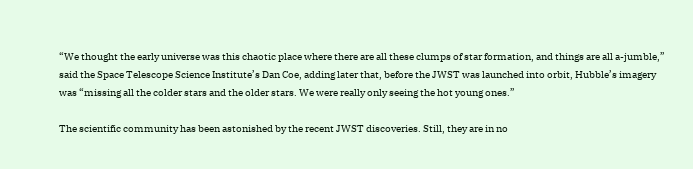“We thought the early universe was this chaotic place where there are all these clumps of star formation, and things are all a-jumble,” said the Space Telescope Science Institute’s Dan Coe, adding later that, before the JWST was launched into orbit, Hubble’s imagery was “missing all the colder stars and the older stars. We were really only seeing the hot young ones.”

The scientific community has been astonished by the recent JWST discoveries. Still, they are in no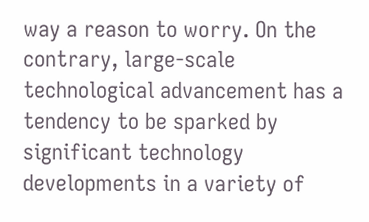way a reason to worry. On the contrary, large-scale technological advancement has a tendency to be sparked by significant technology developments in a variety of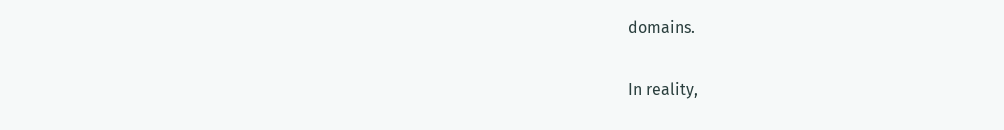domains.

In reality,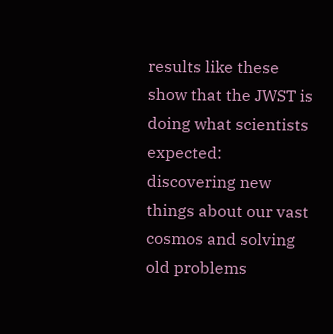results like these show that the JWST is doing what scientists expected: discovering new things about our vast cosmos and solving old problems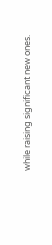while raising significant new ones.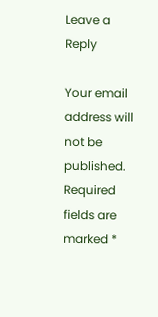Leave a Reply

Your email address will not be published. Required fields are marked *